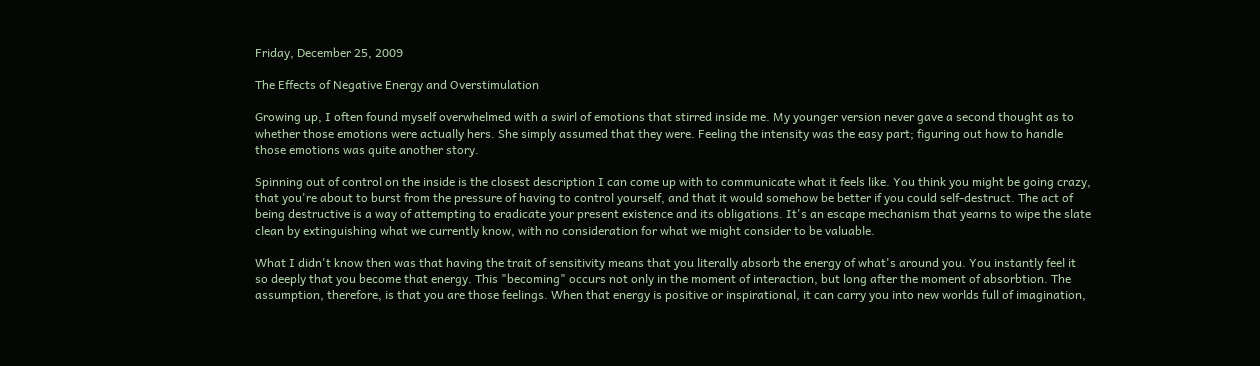Friday, December 25, 2009

The Effects of Negative Energy and Overstimulation

Growing up, I often found myself overwhelmed with a swirl of emotions that stirred inside me. My younger version never gave a second thought as to whether those emotions were actually hers. She simply assumed that they were. Feeling the intensity was the easy part; figuring out how to handle those emotions was quite another story.

Spinning out of control on the inside is the closest description I can come up with to communicate what it feels like. You think you might be going crazy, that you're about to burst from the pressure of having to control yourself, and that it would somehow be better if you could self-destruct. The act of being destructive is a way of attempting to eradicate your present existence and its obligations. It's an escape mechanism that yearns to wipe the slate clean by extinguishing what we currently know, with no consideration for what we might consider to be valuable.

What I didn't know then was that having the trait of sensitivity means that you literally absorb the energy of what's around you. You instantly feel it so deeply that you become that energy. This "becoming" occurs not only in the moment of interaction, but long after the moment of absorbtion. The assumption, therefore, is that you are those feelings. When that energy is positive or inspirational, it can carry you into new worlds full of imagination,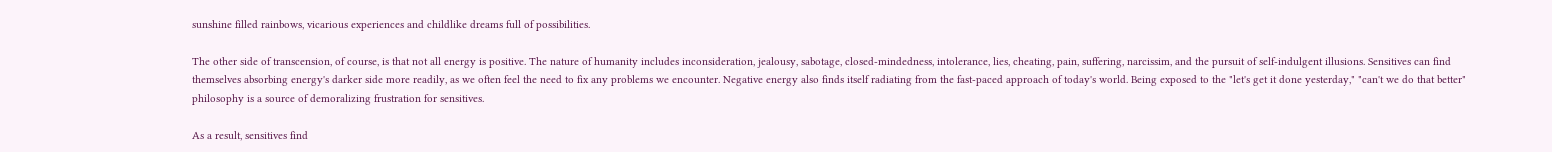sunshine filled rainbows, vicarious experiences and childlike dreams full of possibilities.

The other side of transcension, of course, is that not all energy is positive. The nature of humanity includes inconsideration, jealousy, sabotage, closed-mindedness, intolerance, lies, cheating, pain, suffering, narcissim, and the pursuit of self-indulgent illusions. Sensitives can find themselves absorbing energy's darker side more readily, as we often feel the need to fix any problems we encounter. Negative energy also finds itself radiating from the fast-paced approach of today's world. Being exposed to the "let's get it done yesterday," "can't we do that better" philosophy is a source of demoralizing frustration for sensitives.

As a result, sensitives find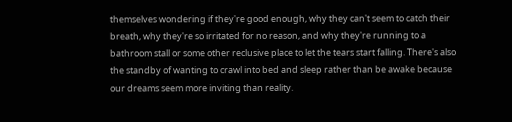themselves wondering if they're good enough, why they can't seem to catch their breath, why they're so irritated for no reason, and why they're running to a bathroom stall or some other reclusive place to let the tears start falling. There's also the standby of wanting to crawl into bed and sleep rather than be awake because our dreams seem more inviting than reality.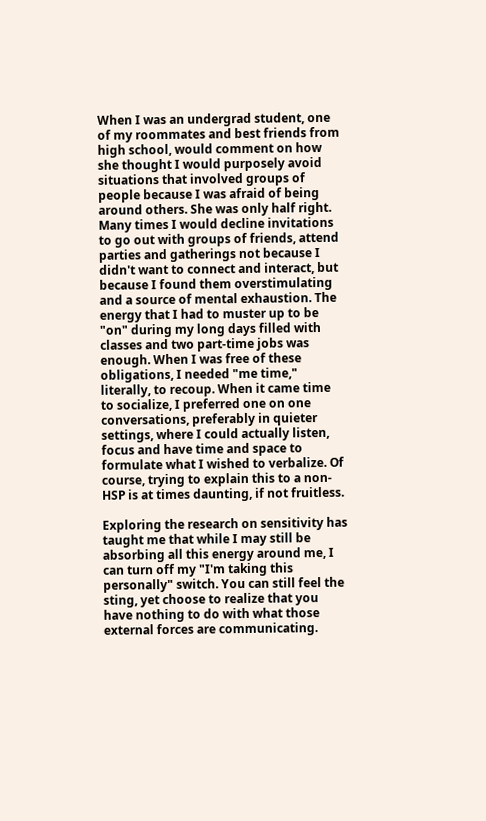When I was an undergrad student, one of my roommates and best friends from high school, would comment on how she thought I would purposely avoid situations that involved groups of people because I was afraid of being around others. She was only half right. Many times I would decline invitations to go out with groups of friends, attend parties and gatherings not because I didn't want to connect and interact, but because I found them overstimulating and a source of mental exhaustion. The energy that I had to muster up to be "on" during my long days filled with classes and two part-time jobs was enough. When I was free of these obligations, I needed "me time," literally, to recoup. When it came time to socialize, I preferred one on one conversations, preferably in quieter settings, where I could actually listen, focus and have time and space to formulate what I wished to verbalize. Of course, trying to explain this to a non-HSP is at times daunting, if not fruitless.

Exploring the research on sensitivity has taught me that while I may still be absorbing all this energy around me, I can turn off my "I'm taking this personally" switch. You can still feel the sting, yet choose to realize that you have nothing to do with what those external forces are communicating.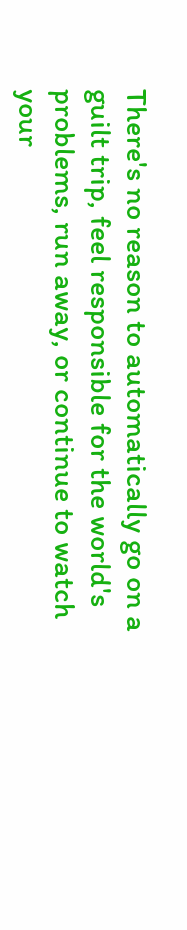There's no reason to automatically go on a guilt trip, feel responsible for the world's problems, run away, or continue to watch your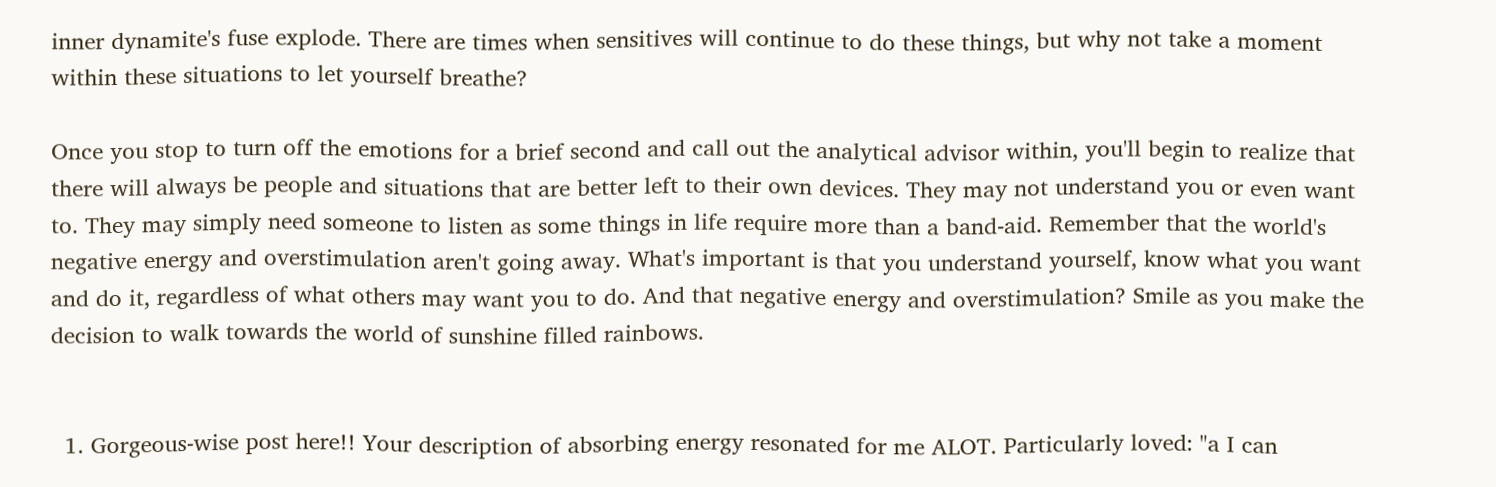inner dynamite's fuse explode. There are times when sensitives will continue to do these things, but why not take a moment within these situations to let yourself breathe?

Once you stop to turn off the emotions for a brief second and call out the analytical advisor within, you'll begin to realize that there will always be people and situations that are better left to their own devices. They may not understand you or even want to. They may simply need someone to listen as some things in life require more than a band-aid. Remember that the world's negative energy and overstimulation aren't going away. What's important is that you understand yourself, know what you want and do it, regardless of what others may want you to do. And that negative energy and overstimulation? Smile as you make the decision to walk towards the world of sunshine filled rainbows.


  1. Gorgeous-wise post here!! Your description of absorbing energy resonated for me ALOT. Particularly loved: "a I can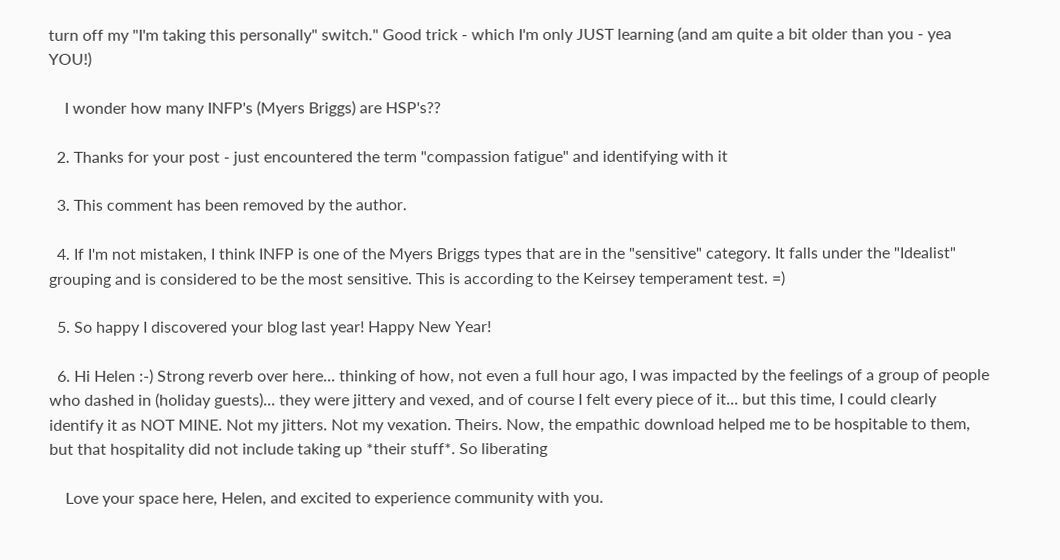turn off my "I'm taking this personally" switch." Good trick - which I'm only JUST learning (and am quite a bit older than you - yea YOU!)

    I wonder how many INFP's (Myers Briggs) are HSP's??

  2. Thanks for your post - just encountered the term "compassion fatigue" and identifying with it

  3. This comment has been removed by the author.

  4. If I'm not mistaken, I think INFP is one of the Myers Briggs types that are in the "sensitive" category. It falls under the "Idealist" grouping and is considered to be the most sensitive. This is according to the Keirsey temperament test. =)

  5. So happy I discovered your blog last year! Happy New Year!

  6. Hi Helen :-) Strong reverb over here... thinking of how, not even a full hour ago, I was impacted by the feelings of a group of people who dashed in (holiday guests)... they were jittery and vexed, and of course I felt every piece of it... but this time, I could clearly identify it as NOT MINE. Not my jitters. Not my vexation. Theirs. Now, the empathic download helped me to be hospitable to them, but that hospitality did not include taking up *their stuff*. So liberating

    Love your space here, Helen, and excited to experience community with you.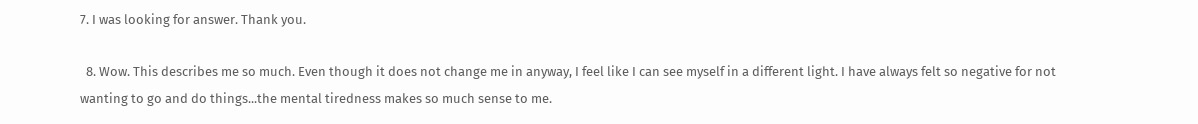7. I was looking for answer. Thank you.

  8. Wow. This describes me so much. Even though it does not change me in anyway, I feel like I can see myself in a different light. I have always felt so negative for not wanting to go and do things...the mental tiredness makes so much sense to me.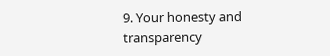9. Your honesty and transparency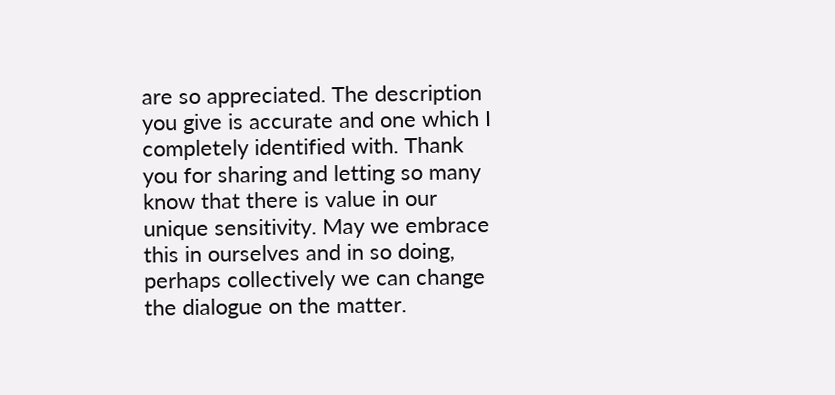are so appreciated. The description you give is accurate and one which I completely identified with. Thank you for sharing and letting so many know that there is value in our unique sensitivity. May we embrace this in ourselves and in so doing, perhaps collectively we can change the dialogue on the matter.